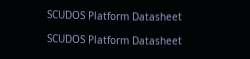SCUDOS Platform Datasheet

SCUDOS Platform Datasheet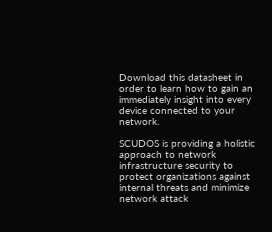Download this datasheet in order to learn how to gain an immediately insight into every device connected to your network.

SCUDOS is providing a holistic approach to network infrastructure security to protect organizations against internal threats and minimize network attack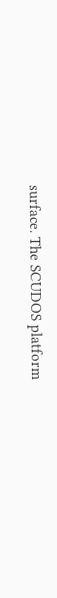surface. The SCUDOS platform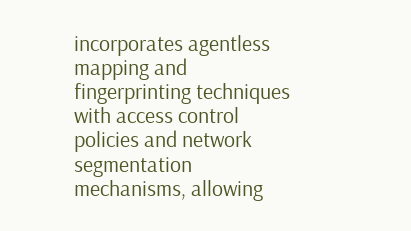incorporates agentless mapping and fingerprinting techniques with access control policies and network segmentation mechanisms, allowing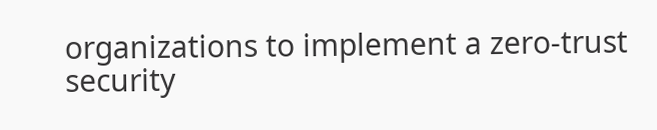organizations to implement a zero-trust security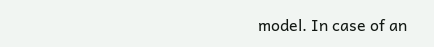model. In case of an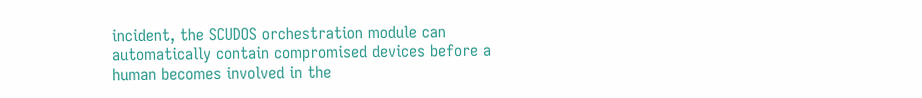incident, the SCUDOS orchestration module can automatically contain compromised devices before a human becomes involved in the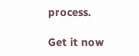process.

Get it now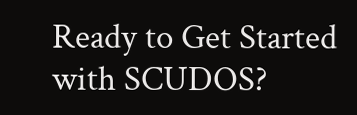Ready to Get Started with SCUDOS?